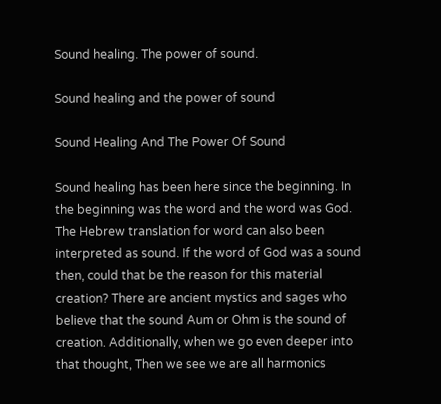Sound healing. The power of sound.

Sound healing and the power of sound

Sound Healing And The Power Of Sound

Sound healing has been here since the beginning. In the beginning was the word and the word was God. The Hebrew translation for word can also been interpreted as sound. If the word of God was a sound then, could that be the reason for this material creation? There are ancient mystics and sages who believe that the sound Aum or Ohm is the sound of creation. Additionally, when we go even deeper into that thought, Then we see we are all harmonics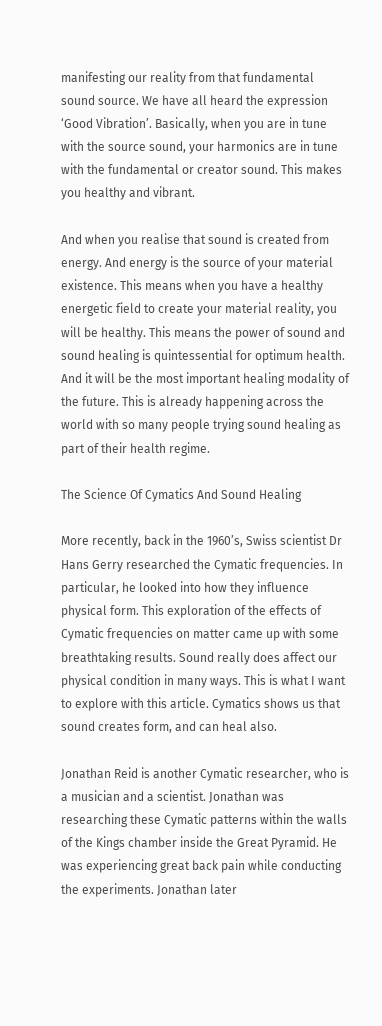manifesting our reality from that fundamental sound source. We have all heard the expression ‘Good Vibration’. Basically, when you are in tune with the source sound, your harmonics are in tune with the fundamental or creator sound. This makes you healthy and vibrant.

And when you realise that sound is created from energy. And energy is the source of your material existence. This means when you have a healthy energetic field to create your material reality, you will be healthy. This means the power of sound and sound healing is quintessential for optimum health. And it will be the most important healing modality of the future. This is already happening across the world with so many people trying sound healing as part of their health regime.

The Science Of Cymatics And Sound Healing

More recently, back in the 1960’s, Swiss scientist Dr Hans Gerry researched the Cymatic frequencies. In particular, he looked into how they influence physical form. This exploration of the effects of Cymatic frequencies on matter came up with some breathtaking results. Sound really does affect our physical condition in many ways. This is what I want to explore with this article. Cymatics shows us that sound creates form, and can heal also.

Jonathan Reid is another Cymatic researcher, who is a musician and a scientist. Jonathan was researching these Cymatic patterns within the walls of the Kings chamber inside the Great Pyramid. He was experiencing great back pain while conducting the experiments. Jonathan later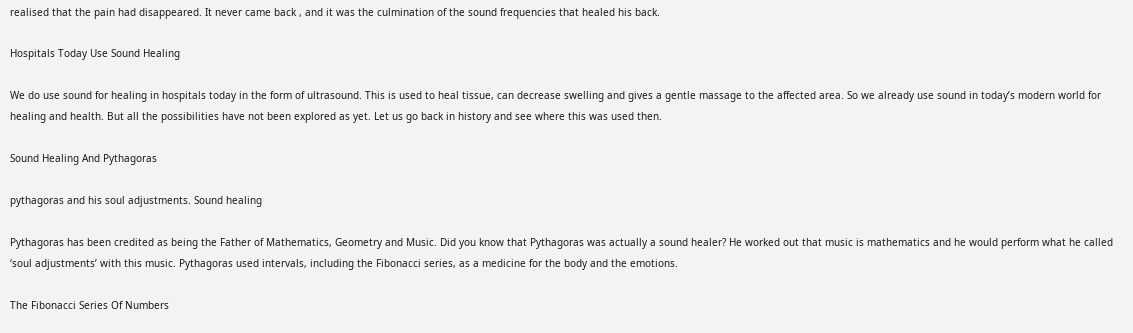realised that the pain had disappeared. It never came back , and it was the culmination of the sound frequencies that healed his back.

Hospitals Today Use Sound Healing

We do use sound for healing in hospitals today in the form of ultrasound. This is used to heal tissue, can decrease swelling and gives a gentle massage to the affected area. So we already use sound in today’s modern world for healing and health. But all the possibilities have not been explored as yet. Let us go back in history and see where this was used then.

Sound Healing And Pythagoras

pythagoras and his soul adjustments. Sound healing

Pythagoras has been credited as being the Father of Mathematics, Geometry and Music. Did you know that Pythagoras was actually a sound healer? He worked out that music is mathematics and he would perform what he called ‘soul adjustments’ with this music. Pythagoras used intervals, including the Fibonacci series, as a medicine for the body and the emotions.

The Fibonacci Series Of Numbers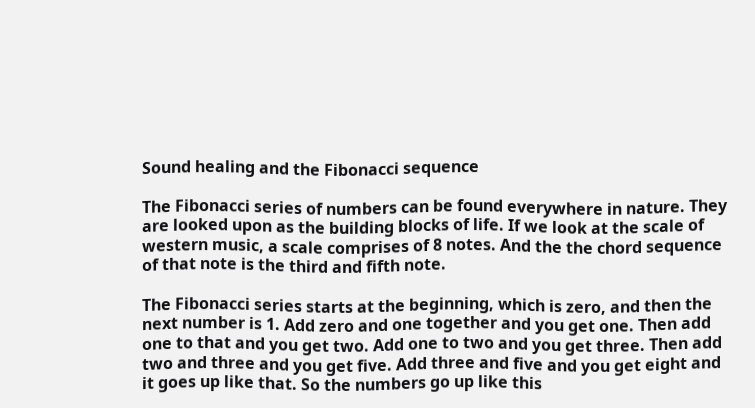Sound healing and the Fibonacci sequence

The Fibonacci series of numbers can be found everywhere in nature. They are looked upon as the building blocks of life. If we look at the scale of western music, a scale comprises of 8 notes. And the the chord sequence of that note is the third and fifth note.

The Fibonacci series starts at the beginning, which is zero, and then the next number is 1. Add zero and one together and you get one. Then add one to that and you get two. Add one to two and you get three. Then add two and three and you get five. Add three and five and you get eight and it goes up like that. So the numbers go up like this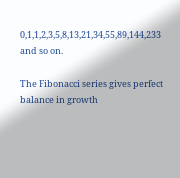0,1,1,2,3,5,8,13,21,34,55,89,144,233 and so on.

The Fibonacci series gives perfect balance in growth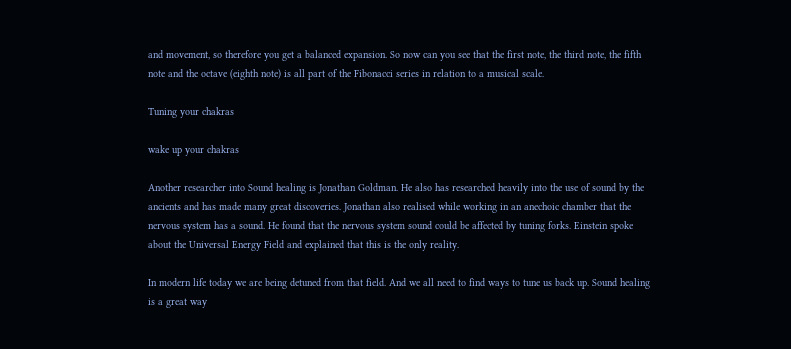and movement, so therefore you get a balanced expansion. So now can you see that the first note, the third note, the fifth note and the octave (eighth note) is all part of the Fibonacci series in relation to a musical scale.

Tuning your chakras

wake up your chakras

Another researcher into Sound healing is Jonathan Goldman. He also has researched heavily into the use of sound by the ancients and has made many great discoveries. Jonathan also realised while working in an anechoic chamber that the nervous system has a sound. He found that the nervous system sound could be affected by tuning forks. Einstein spoke about the Universal Energy Field and explained that this is the only reality.

In modern life today we are being detuned from that field. And we all need to find ways to tune us back up. Sound healing is a great way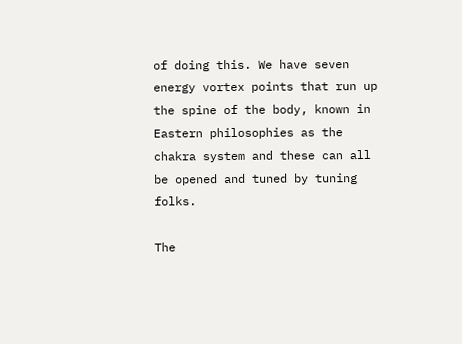of doing this. We have seven energy vortex points that run up the spine of the body, known in Eastern philosophies as the chakra system and these can all be opened and tuned by tuning folks.

The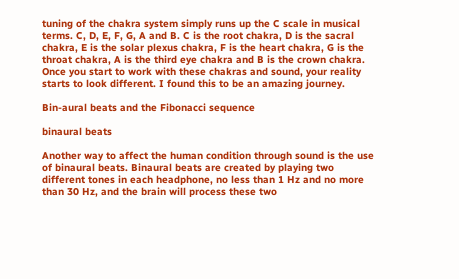tuning of the chakra system simply runs up the C scale in musical terms. C, D, E, F, G, A and B. C is the root chakra, D is the sacral chakra, E is the solar plexus chakra, F is the heart chakra, G is the throat chakra, A is the third eye chakra and B is the crown chakra. Once you start to work with these chakras and sound, your reality starts to look different. I found this to be an amazing journey.

Bin-aural beats and the Fibonacci sequence

binaural beats

Another way to affect the human condition through sound is the use of binaural beats. Binaural beats are created by playing two different tones in each headphone, no less than 1 Hz and no more than 30 Hz, and the brain will process these two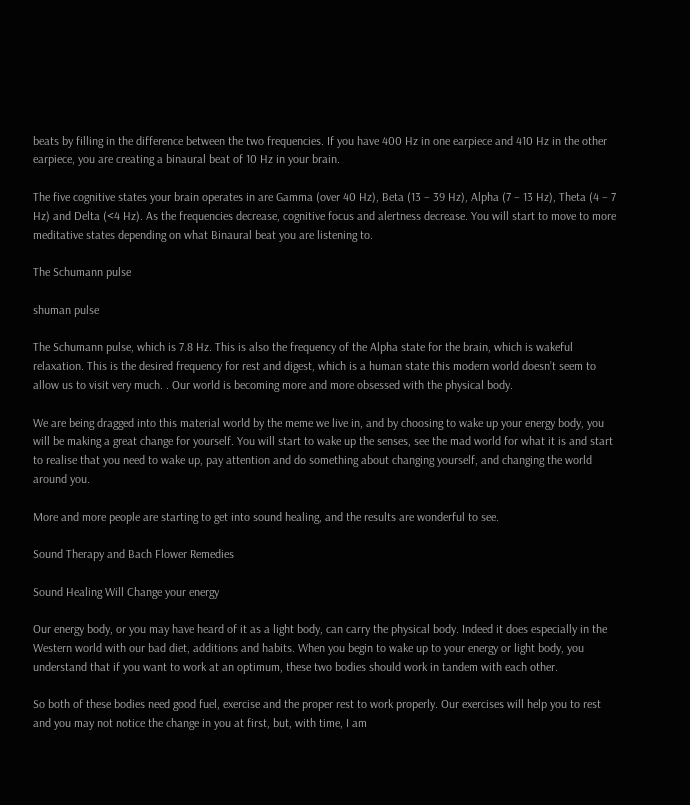beats by filling in the difference between the two frequencies. If you have 400 Hz in one earpiece and 410 Hz in the other earpiece, you are creating a binaural beat of 10 Hz in your brain.

The five cognitive states your brain operates in are Gamma (over 40 Hz), Beta (13 – 39 Hz), Alpha (7 – 13 Hz), Theta (4 – 7 Hz) and Delta (<4 Hz). As the frequencies decrease, cognitive focus and alertness decrease. You will start to move to more meditative states depending on what Binaural beat you are listening to.

The Schumann pulse

shuman pulse

The Schumann pulse, which is 7.8 Hz. This is also the frequency of the Alpha state for the brain, which is wakeful relaxation. This is the desired frequency for rest and digest, which is a human state this modern world doesn’t seem to allow us to visit very much. . Our world is becoming more and more obsessed with the physical body.

We are being dragged into this material world by the meme we live in, and by choosing to wake up your energy body, you will be making a great change for yourself. You will start to wake up the senses, see the mad world for what it is and start to realise that you need to wake up, pay attention and do something about changing yourself, and changing the world around you.

More and more people are starting to get into sound healing, and the results are wonderful to see.

Sound Therapy and Bach Flower Remedies

Sound Healing Will Change your energy

Our energy body, or you may have heard of it as a light body, can carry the physical body. Indeed it does especially in the Western world with our bad diet, additions and habits. When you begin to wake up to your energy or light body, you understand that if you want to work at an optimum, these two bodies should work in tandem with each other.

So both of these bodies need good fuel, exercise and the proper rest to work properly. Our exercises will help you to rest and you may not notice the change in you at first, but, with time, I am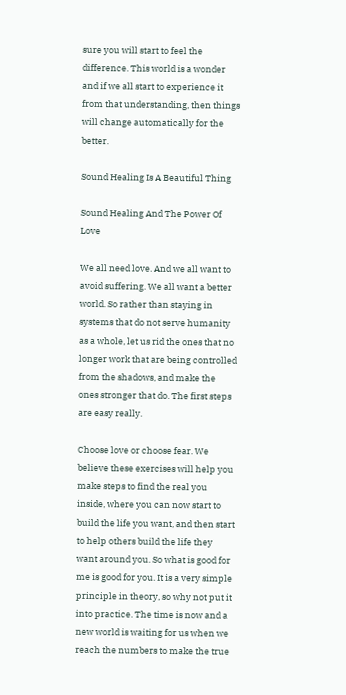sure you will start to feel the difference. This world is a wonder and if we all start to experience it from that understanding, then things will change automatically for the better.

Sound Healing Is A Beautiful Thing

Sound Healing And The Power Of Love

We all need love. And we all want to avoid suffering. We all want a better world. So rather than staying in systems that do not serve humanity as a whole, let us rid the ones that no longer work that are being controlled from the shadows, and make the ones stronger that do. The first steps are easy really.

Choose love or choose fear. We believe these exercises will help you make steps to find the real you inside, where you can now start to build the life you want, and then start to help others build the life they want around you. So what is good for me is good for you. It is a very simple principle in theory, so why not put it into practice. The time is now and a new world is waiting for us when we reach the numbers to make the true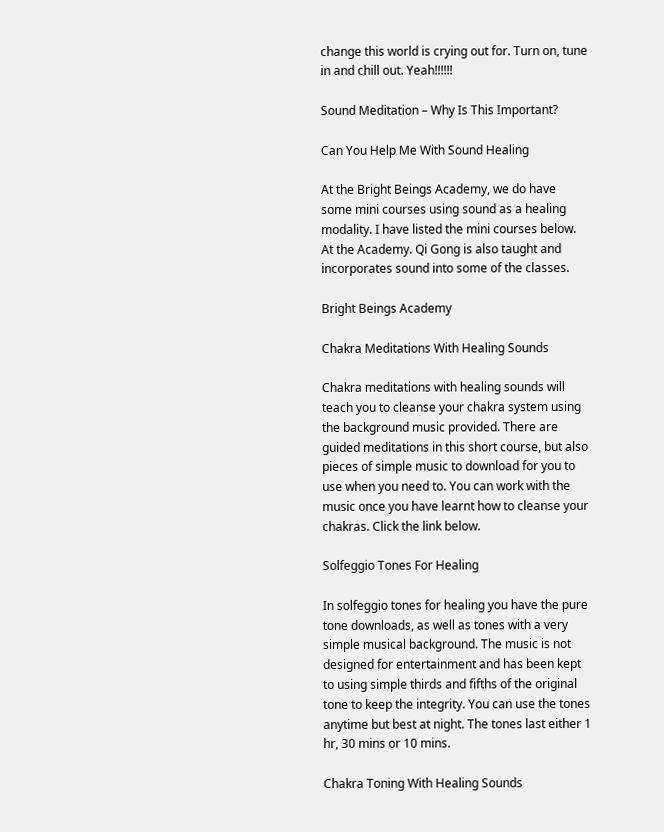change this world is crying out for. Turn on, tune in and chill out. Yeah!!!!!!

Sound Meditation – Why Is This Important?

Can You Help Me With Sound Healing

At the Bright Beings Academy, we do have some mini courses using sound as a healing modality. I have listed the mini courses below. At the Academy. Qi Gong is also taught and incorporates sound into some of the classes.

Bright Beings Academy

Chakra Meditations With Healing Sounds

Chakra meditations with healing sounds will teach you to cleanse your chakra system using the background music provided. There are guided meditations in this short course, but also pieces of simple music to download for you to use when you need to. You can work with the music once you have learnt how to cleanse your chakras. Click the link below.

Solfeggio Tones For Healing

In solfeggio tones for healing you have the pure tone downloads, as well as tones with a very simple musical background. The music is not designed for entertainment and has been kept to using simple thirds and fifths of the original tone to keep the integrity. You can use the tones anytime but best at night. The tones last either 1 hr, 30 mins or 10 mins.

Chakra Toning With Healing Sounds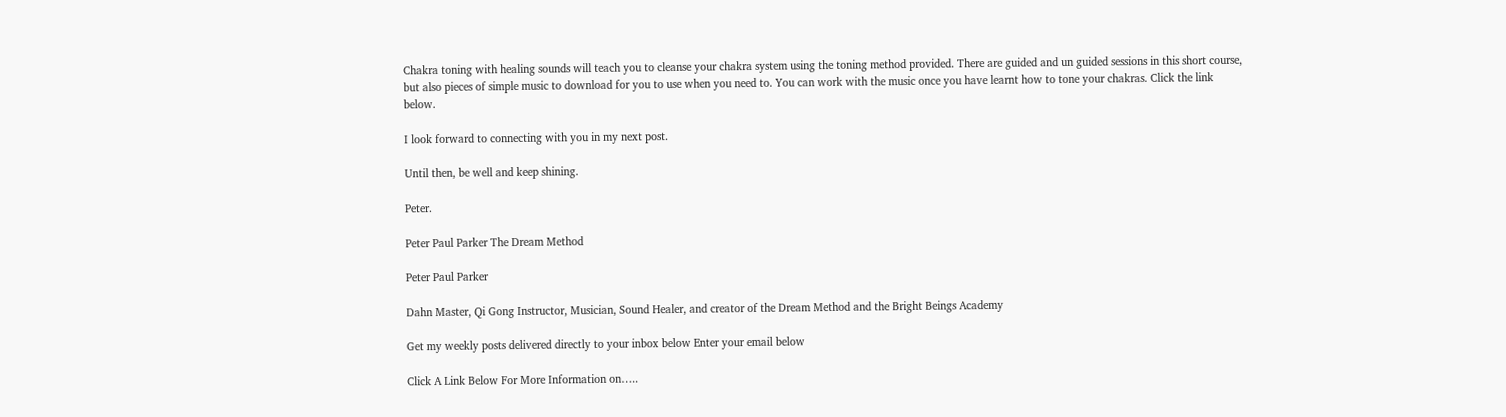Chakra toning with healing sounds will teach you to cleanse your chakra system using the toning method provided. There are guided and un guided sessions in this short course, but also pieces of simple music to download for you to use when you need to. You can work with the music once you have learnt how to tone your chakras. Click the link below.

I look forward to connecting with you in my next post.

Until then, be well and keep shining.

Peter.

Peter Paul Parker The Dream Method

Peter Paul Parker

Dahn Master, Qi Gong Instructor, Musician, Sound Healer, and creator of the Dream Method and the Bright Beings Academy

Get my weekly posts delivered directly to your inbox below Enter your email below

Click A Link Below For More Information on…..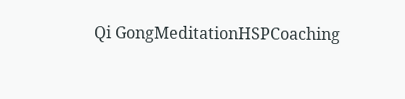Qi GongMeditationHSPCoaching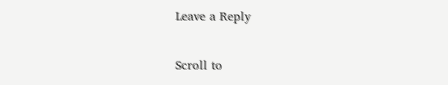Leave a Reply

Scroll to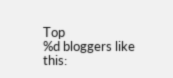Top
%d bloggers like this: